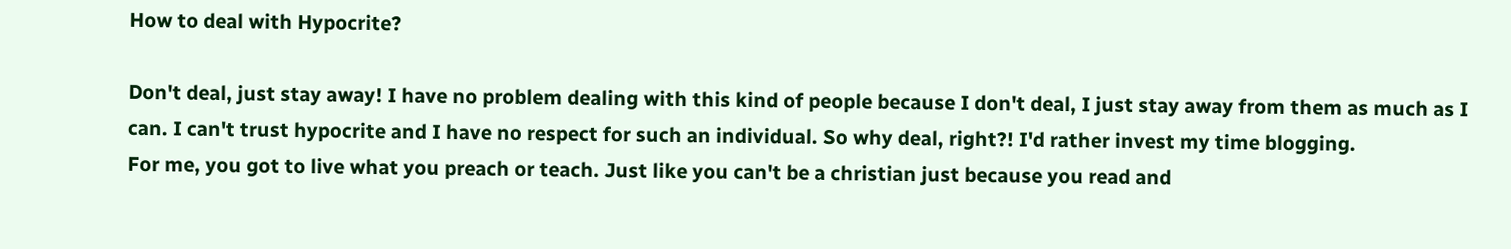How to deal with Hypocrite?

Don't deal, just stay away! I have no problem dealing with this kind of people because I don't deal, I just stay away from them as much as I can. I can't trust hypocrite and I have no respect for such an individual. So why deal, right?! I'd rather invest my time blogging.
For me, you got to live what you preach or teach. Just like you can't be a christian just because you read and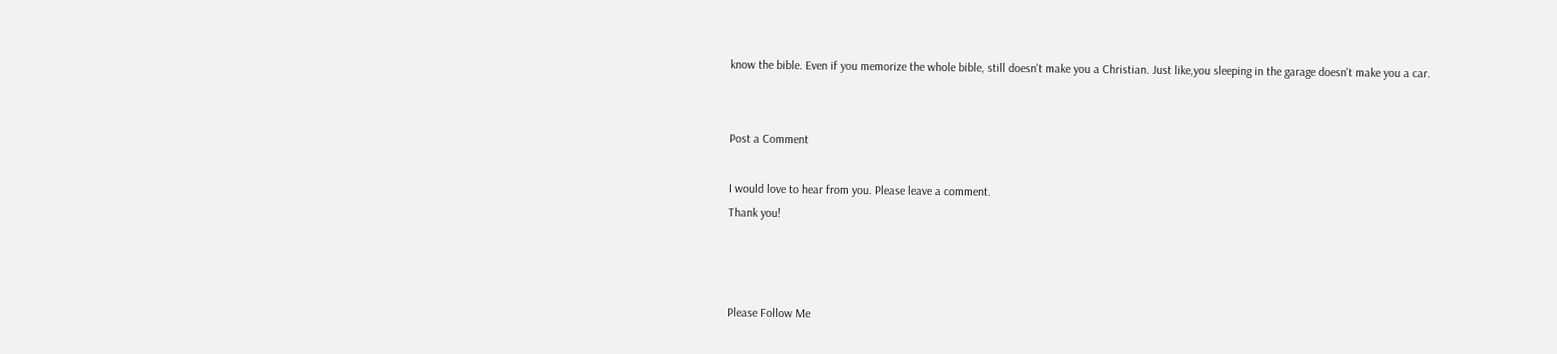know the bible. Even if you memorize the whole bible, still doesn't make you a Christian. Just like,you sleeping in the garage doesn't make you a car.


Post a Comment

I would love to hear from you. Please leave a comment.
Thank you!



Please Follow Me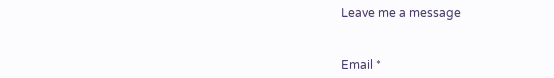Leave me a message


Email *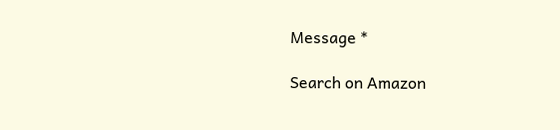Message *

Search on Amazon